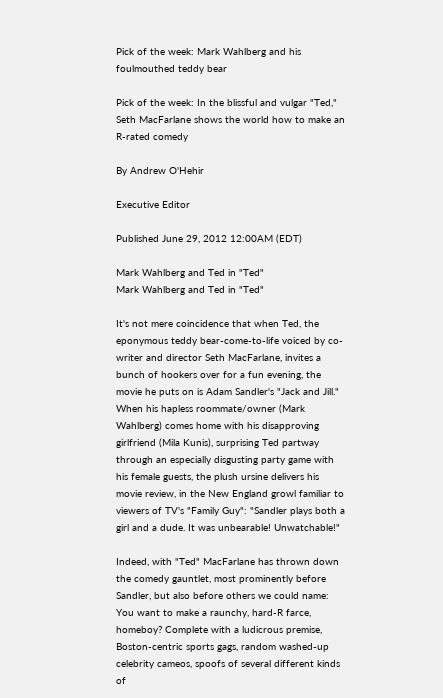Pick of the week: Mark Wahlberg and his foulmouthed teddy bear

Pick of the week: In the blissful and vulgar "Ted," Seth MacFarlane shows the world how to make an R-rated comedy

By Andrew O'Hehir

Executive Editor

Published June 29, 2012 12:00AM (EDT)

Mark Wahlberg and Ted in "Ted"
Mark Wahlberg and Ted in "Ted"

It's not mere coincidence that when Ted, the eponymous teddy bear-come-to-life voiced by co-writer and director Seth MacFarlane, invites a bunch of hookers over for a fun evening, the movie he puts on is Adam Sandler's "Jack and Jill." When his hapless roommate/owner (Mark Wahlberg) comes home with his disapproving girlfriend (Mila Kunis), surprising Ted partway through an especially disgusting party game with his female guests, the plush ursine delivers his movie review, in the New England growl familiar to viewers of TV's "Family Guy": "Sandler plays both a girl and a dude. It was unbearable! Unwatchable!"

Indeed, with "Ted" MacFarlane has thrown down the comedy gauntlet, most prominently before Sandler, but also before others we could name: You want to make a raunchy, hard-R farce, homeboy? Complete with a ludicrous premise, Boston-centric sports gags, random washed-up celebrity cameos, spoofs of several different kinds of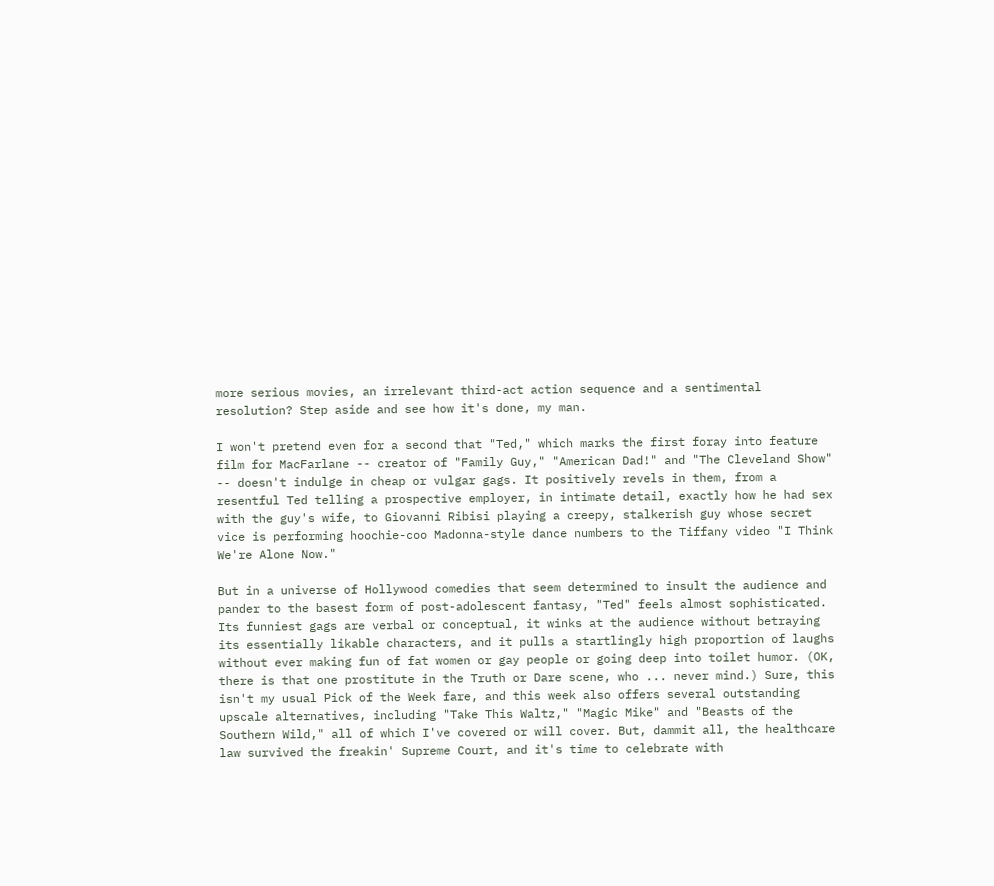more serious movies, an irrelevant third-act action sequence and a sentimental resolution? Step aside and see how it's done, my man.

I won't pretend even for a second that "Ted," which marks the first foray into feature film for MacFarlane -- creator of "Family Guy," "American Dad!" and "The Cleveland Show" -- doesn't indulge in cheap or vulgar gags. It positively revels in them, from a resentful Ted telling a prospective employer, in intimate detail, exactly how he had sex with the guy's wife, to Giovanni Ribisi playing a creepy, stalkerish guy whose secret vice is performing hoochie-coo Madonna-style dance numbers to the Tiffany video "I Think We're Alone Now."

But in a universe of Hollywood comedies that seem determined to insult the audience and pander to the basest form of post-adolescent fantasy, "Ted" feels almost sophisticated. Its funniest gags are verbal or conceptual, it winks at the audience without betraying its essentially likable characters, and it pulls a startlingly high proportion of laughs without ever making fun of fat women or gay people or going deep into toilet humor. (OK, there is that one prostitute in the Truth or Dare scene, who ... never mind.) Sure, this isn't my usual Pick of the Week fare, and this week also offers several outstanding upscale alternatives, including "Take This Waltz," "Magic Mike" and "Beasts of the Southern Wild," all of which I've covered or will cover. But, dammit all, the healthcare law survived the freakin' Supreme Court, and it's time to celebrate with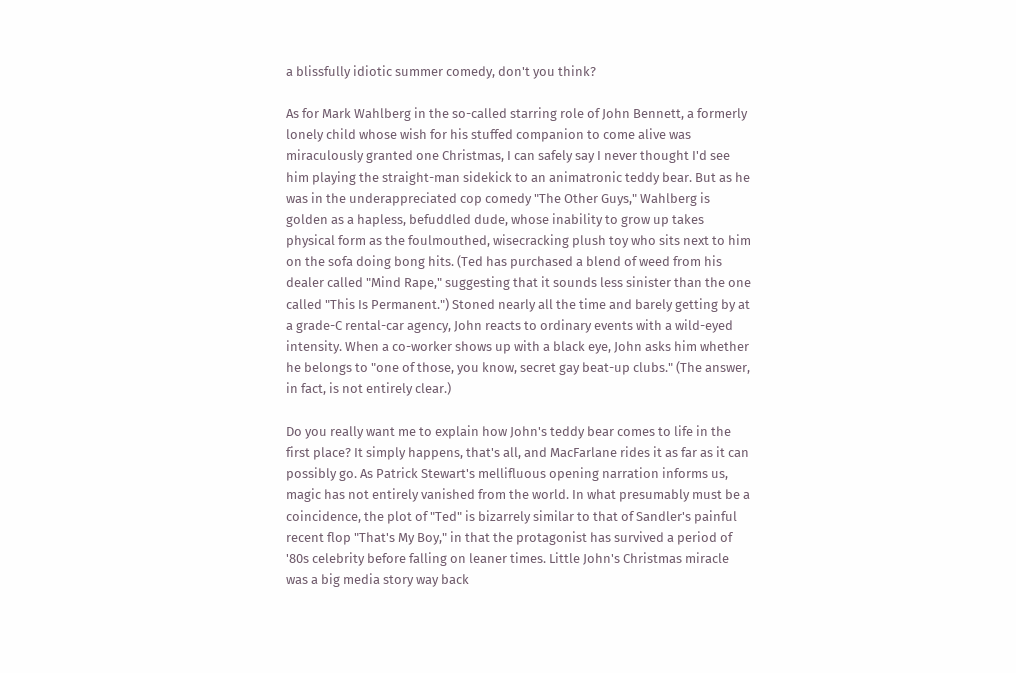a blissfully idiotic summer comedy, don't you think?

As for Mark Wahlberg in the so-called starring role of John Bennett, a formerly lonely child whose wish for his stuffed companion to come alive was miraculously granted one Christmas, I can safely say I never thought I'd see him playing the straight-man sidekick to an animatronic teddy bear. But as he was in the underappreciated cop comedy "The Other Guys," Wahlberg is golden as a hapless, befuddled dude, whose inability to grow up takes physical form as the foulmouthed, wisecracking plush toy who sits next to him on the sofa doing bong hits. (Ted has purchased a blend of weed from his dealer called "Mind Rape," suggesting that it sounds less sinister than the one called "This Is Permanent.") Stoned nearly all the time and barely getting by at a grade-C rental-car agency, John reacts to ordinary events with a wild-eyed intensity. When a co-worker shows up with a black eye, John asks him whether he belongs to "one of those, you know, secret gay beat-up clubs." (The answer, in fact, is not entirely clear.)

Do you really want me to explain how John's teddy bear comes to life in the first place? It simply happens, that's all, and MacFarlane rides it as far as it can possibly go. As Patrick Stewart's mellifluous opening narration informs us, magic has not entirely vanished from the world. In what presumably must be a coincidence, the plot of "Ted" is bizarrely similar to that of Sandler's painful recent flop "That's My Boy," in that the protagonist has survived a period of '80s celebrity before falling on leaner times. Little John's Christmas miracle was a big media story way back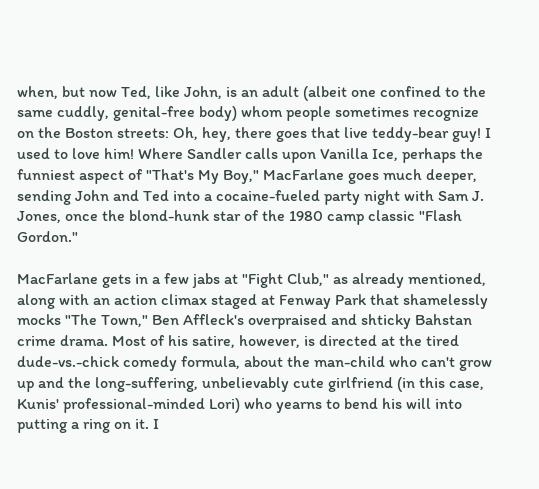when, but now Ted, like John, is an adult (albeit one confined to the same cuddly, genital-free body) whom people sometimes recognize on the Boston streets: Oh, hey, there goes that live teddy-bear guy! I used to love him! Where Sandler calls upon Vanilla Ice, perhaps the funniest aspect of "That's My Boy," MacFarlane goes much deeper, sending John and Ted into a cocaine-fueled party night with Sam J. Jones, once the blond-hunk star of the 1980 camp classic "Flash Gordon."

MacFarlane gets in a few jabs at "Fight Club," as already mentioned, along with an action climax staged at Fenway Park that shamelessly mocks "The Town," Ben Affleck's overpraised and shticky Bahstan crime drama. Most of his satire, however, is directed at the tired dude-vs.-chick comedy formula, about the man-child who can't grow up and the long-suffering, unbelievably cute girlfriend (in this case, Kunis' professional-minded Lori) who yearns to bend his will into putting a ring on it. I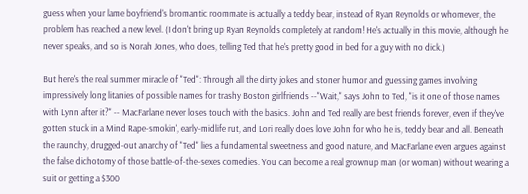guess when your lame boyfriend's bromantic roommate is actually a teddy bear, instead of Ryan Reynolds or whomever, the problem has reached a new level. (I don't bring up Ryan Reynolds completely at random! He's actually in this movie, although he never speaks, and so is Norah Jones, who does, telling Ted that he's pretty good in bed for a guy with no dick.)

But here's the real summer miracle of "Ted": Through all the dirty jokes and stoner humor and guessing games involving impressively long litanies of possible names for trashy Boston girlfriends --"Wait," says John to Ted, "is it one of those names with Lynn after it?" -- MacFarlane never loses touch with the basics. John and Ted really are best friends forever, even if they've gotten stuck in a Mind Rape-smokin', early-midlife rut, and Lori really does love John for who he is, teddy bear and all. Beneath the raunchy, drugged-out anarchy of "Ted" lies a fundamental sweetness and good nature, and MacFarlane even argues against the false dichotomy of those battle-of-the-sexes comedies. You can become a real grownup man (or woman) without wearing a suit or getting a $300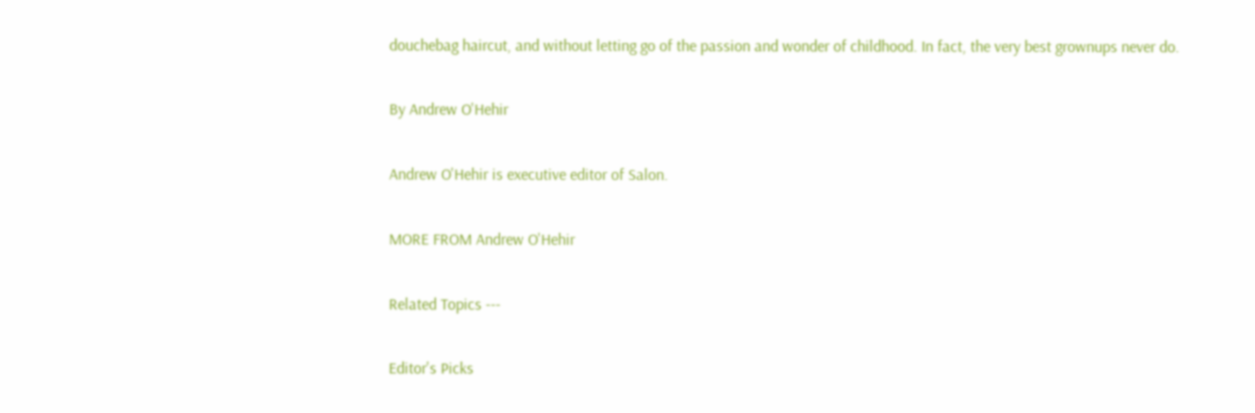douchebag haircut, and without letting go of the passion and wonder of childhood. In fact, the very best grownups never do.

By Andrew O'Hehir

Andrew O'Hehir is executive editor of Salon.

MORE FROM Andrew O'Hehir

Related Topics ---

Editor's Picks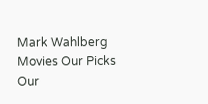Mark Wahlberg Movies Our Picks Our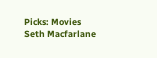Picks: Movies Seth Macfarlane